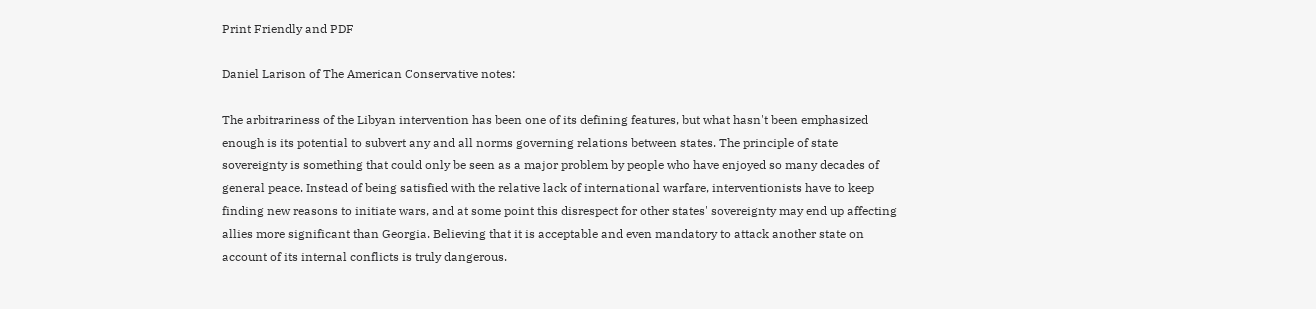Print Friendly and PDF

Daniel Larison of The American Conservative notes:

The arbitrariness of the Libyan intervention has been one of its defining features, but what hasn't been emphasized enough is its potential to subvert any and all norms governing relations between states. The principle of state sovereignty is something that could only be seen as a major problem by people who have enjoyed so many decades of general peace. Instead of being satisfied with the relative lack of international warfare, interventionists have to keep finding new reasons to initiate wars, and at some point this disrespect for other states' sovereignty may end up affecting allies more significant than Georgia. Believing that it is acceptable and even mandatory to attack another state on account of its internal conflicts is truly dangerous.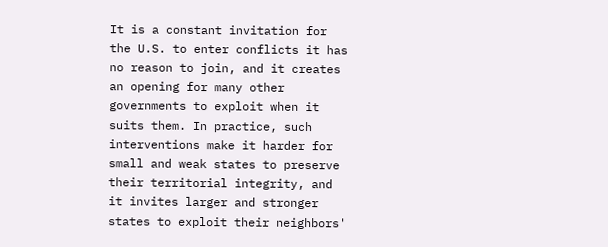It is a constant invitation for the U.S. to enter conflicts it has no reason to join, and it creates an opening for many other governments to exploit when it suits them. In practice, such interventions make it harder for small and weak states to preserve their territorial integrity, and it invites larger and stronger states to exploit their neighbors'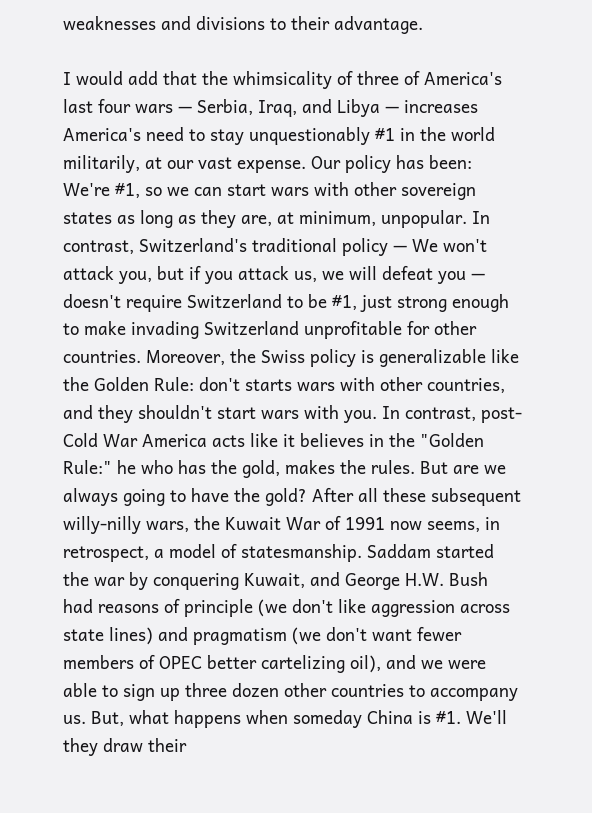weaknesses and divisions to their advantage.

I would add that the whimsicality of three of America's last four wars — Serbia, Iraq, and Libya — increases America's need to stay unquestionably #1 in the world militarily, at our vast expense. Our policy has been: We're #1, so we can start wars with other sovereign states as long as they are, at minimum, unpopular. In contrast, Switzerland's traditional policy — We won't attack you, but if you attack us, we will defeat you — doesn't require Switzerland to be #1, just strong enough to make invading Switzerland unprofitable for other countries. Moreover, the Swiss policy is generalizable like the Golden Rule: don't starts wars with other countries, and they shouldn't start wars with you. In contrast, post-Cold War America acts like it believes in the "Golden Rule:" he who has the gold, makes the rules. But are we always going to have the gold? After all these subsequent willy-nilly wars, the Kuwait War of 1991 now seems, in retrospect, a model of statesmanship. Saddam started the war by conquering Kuwait, and George H.W. Bush had reasons of principle (we don't like aggression across state lines) and pragmatism (we don't want fewer members of OPEC better cartelizing oil), and we were able to sign up three dozen other countries to accompany us. But, what happens when someday China is #1. We'll they draw their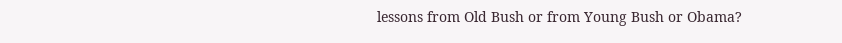lessons from Old Bush or from Young Bush or Obama?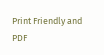Print Friendly and PDF